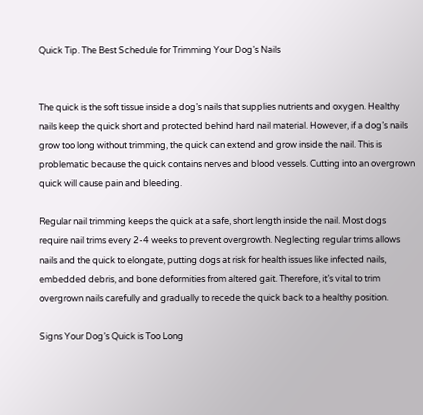Quick Tip. The Best Schedule for Trimming Your Dog’s Nails


The quick is the soft tissue inside a dog’s nails that supplies nutrients and oxygen. Healthy nails keep the quick short and protected behind hard nail material. However, if a dog’s nails grow too long without trimming, the quick can extend and grow inside the nail. This is problematic because the quick contains nerves and blood vessels. Cutting into an overgrown quick will cause pain and bleeding.

Regular nail trimming keeps the quick at a safe, short length inside the nail. Most dogs require nail trims every 2-4 weeks to prevent overgrowth. Neglecting regular trims allows nails and the quick to elongate, putting dogs at risk for health issues like infected nails, embedded debris, and bone deformities from altered gait. Therefore, it’s vital to trim overgrown nails carefully and gradually to recede the quick back to a healthy position.

Signs Your Dog’s Quick is Too Long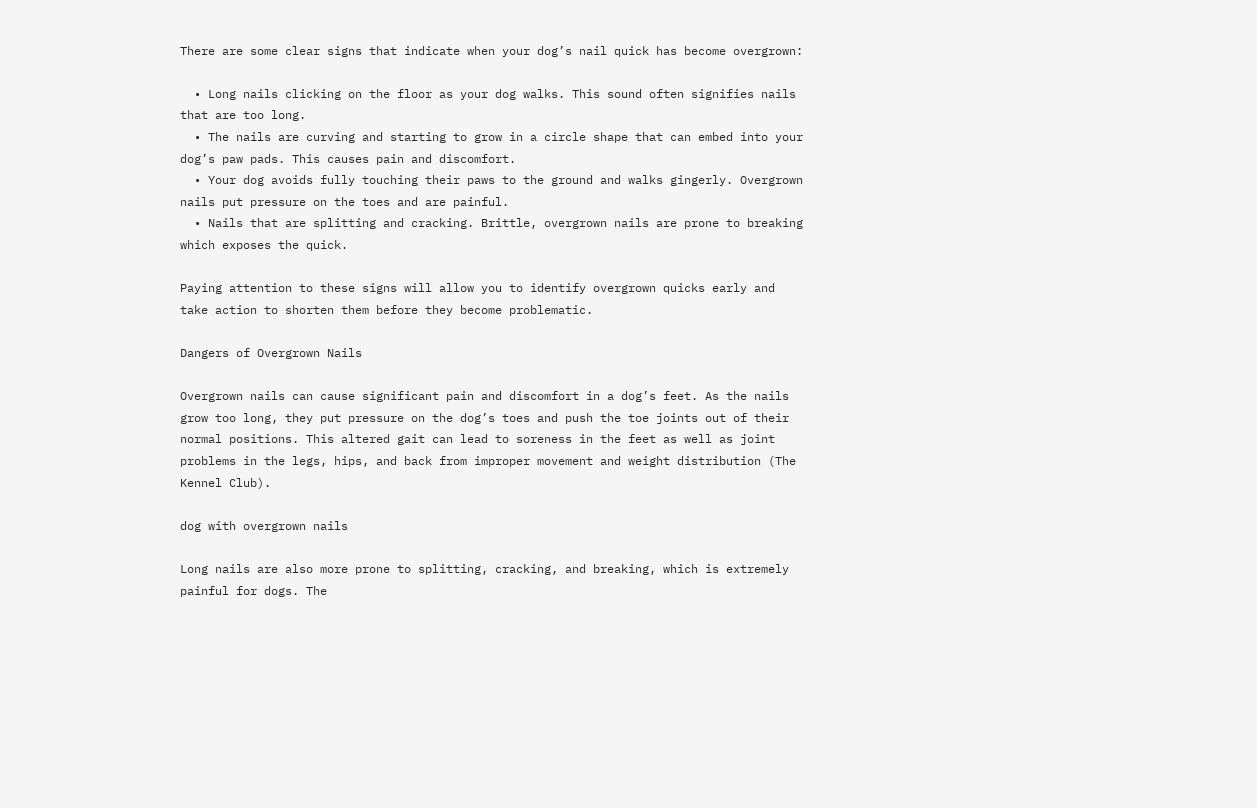There are some clear signs that indicate when your dog’s nail quick has become overgrown:

  • Long nails clicking on the floor as your dog walks. This sound often signifies nails that are too long.
  • The nails are curving and starting to grow in a circle shape that can embed into your dog’s paw pads. This causes pain and discomfort.
  • Your dog avoids fully touching their paws to the ground and walks gingerly. Overgrown nails put pressure on the toes and are painful.
  • Nails that are splitting and cracking. Brittle, overgrown nails are prone to breaking which exposes the quick.

Paying attention to these signs will allow you to identify overgrown quicks early and take action to shorten them before they become problematic.

Dangers of Overgrown Nails

Overgrown nails can cause significant pain and discomfort in a dog’s feet. As the nails grow too long, they put pressure on the dog’s toes and push the toe joints out of their normal positions. This altered gait can lead to soreness in the feet as well as joint problems in the legs, hips, and back from improper movement and weight distribution (The Kennel Club).

dog with overgrown nails

Long nails are also more prone to splitting, cracking, and breaking, which is extremely painful for dogs. The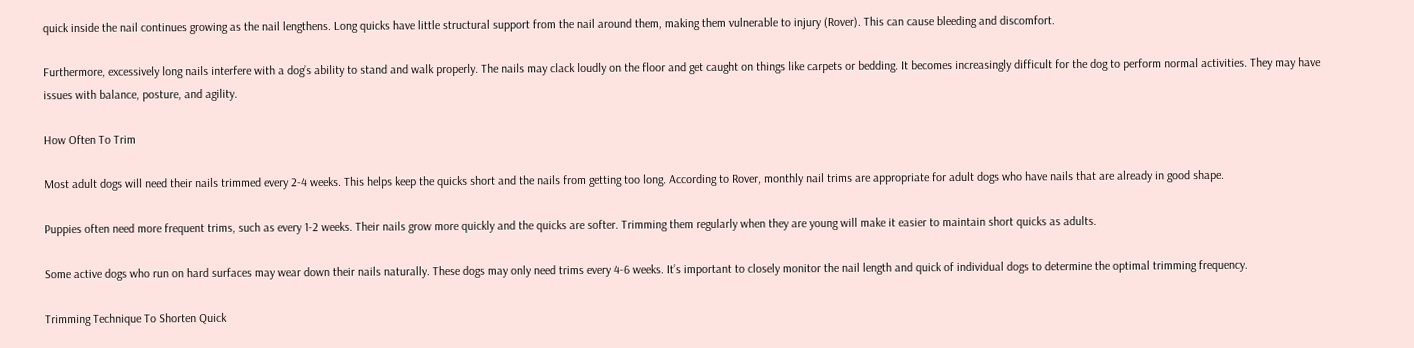quick inside the nail continues growing as the nail lengthens. Long quicks have little structural support from the nail around them, making them vulnerable to injury (Rover). This can cause bleeding and discomfort.

Furthermore, excessively long nails interfere with a dog’s ability to stand and walk properly. The nails may clack loudly on the floor and get caught on things like carpets or bedding. It becomes increasingly difficult for the dog to perform normal activities. They may have issues with balance, posture, and agility.

How Often To Trim

Most adult dogs will need their nails trimmed every 2-4 weeks. This helps keep the quicks short and the nails from getting too long. According to Rover, monthly nail trims are appropriate for adult dogs who have nails that are already in good shape.

Puppies often need more frequent trims, such as every 1-2 weeks. Their nails grow more quickly and the quicks are softer. Trimming them regularly when they are young will make it easier to maintain short quicks as adults.

Some active dogs who run on hard surfaces may wear down their nails naturally. These dogs may only need trims every 4-6 weeks. It’s important to closely monitor the nail length and quick of individual dogs to determine the optimal trimming frequency.

Trimming Technique To Shorten Quick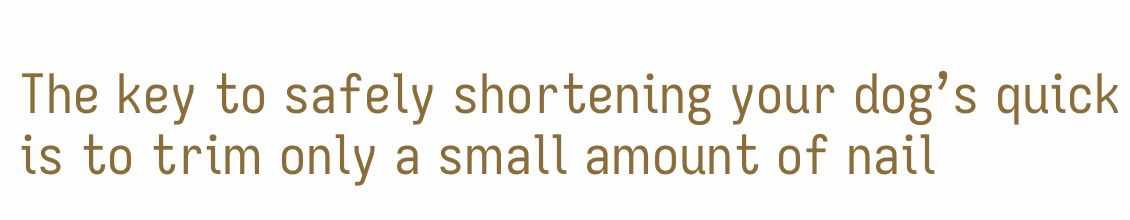The key to safely shortening your dog’s quick is to trim only a small amount of nail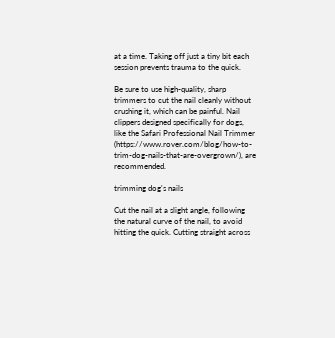at a time. Taking off just a tiny bit each session prevents trauma to the quick.

Be sure to use high-quality, sharp trimmers to cut the nail cleanly without crushing it, which can be painful. Nail clippers designed specifically for dogs, like the Safari Professional Nail Trimmer (https://www.rover.com/blog/how-to-trim-dog-nails-that-are-overgrown/), are recommended.

trimming dog's nails

Cut the nail at a slight angle, following the natural curve of the nail, to avoid hitting the quick. Cutting straight across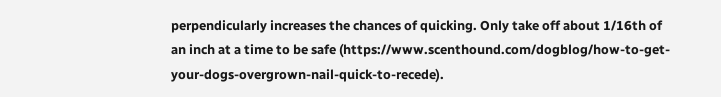perpendicularly increases the chances of quicking. Only take off about 1/16th of an inch at a time to be safe (https://www.scenthound.com/dogblog/how-to-get-your-dogs-overgrown-nail-quick-to-recede).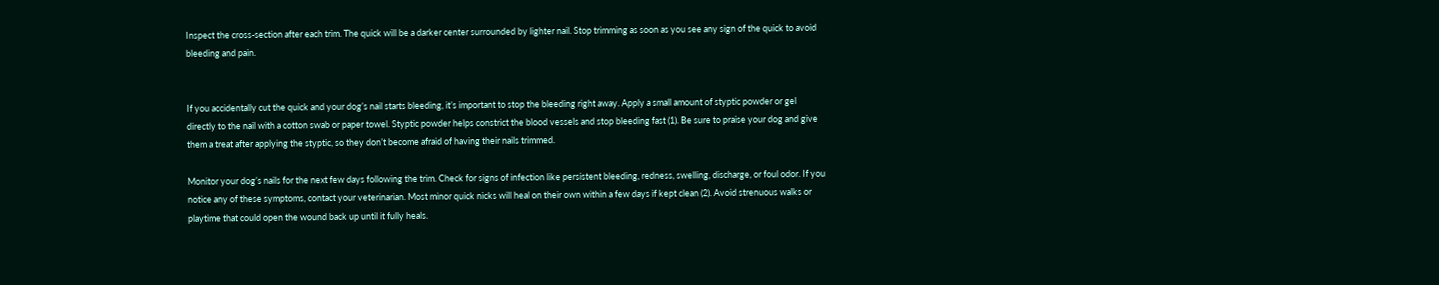Inspect the cross-section after each trim. The quick will be a darker center surrounded by lighter nail. Stop trimming as soon as you see any sign of the quick to avoid bleeding and pain.


If you accidentally cut the quick and your dog’s nail starts bleeding, it’s important to stop the bleeding right away. Apply a small amount of styptic powder or gel directly to the nail with a cotton swab or paper towel. Styptic powder helps constrict the blood vessels and stop bleeding fast (1). Be sure to praise your dog and give them a treat after applying the styptic, so they don’t become afraid of having their nails trimmed.

Monitor your dog’s nails for the next few days following the trim. Check for signs of infection like persistent bleeding, redness, swelling, discharge, or foul odor. If you notice any of these symptoms, contact your veterinarian. Most minor quick nicks will heal on their own within a few days if kept clean (2). Avoid strenuous walks or playtime that could open the wound back up until it fully heals.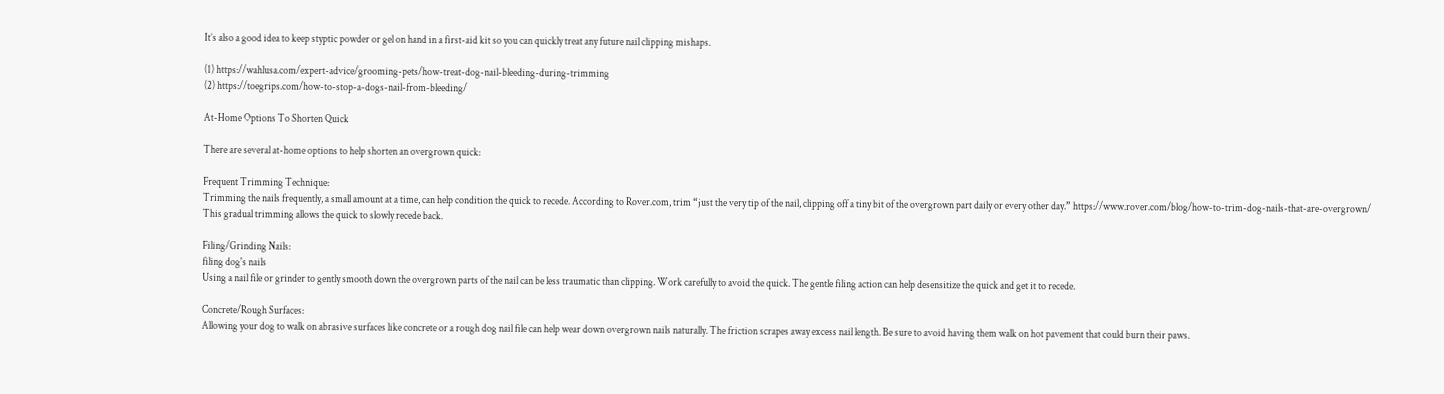It’s also a good idea to keep styptic powder or gel on hand in a first-aid kit so you can quickly treat any future nail clipping mishaps.

(1) https://wahlusa.com/expert-advice/grooming-pets/how-treat-dog-nail-bleeding-during-trimming
(2) https://toegrips.com/how-to-stop-a-dogs-nail-from-bleeding/

At-Home Options To Shorten Quick

There are several at-home options to help shorten an overgrown quick:

Frequent Trimming Technique:
Trimming the nails frequently, a small amount at a time, can help condition the quick to recede. According to Rover.com, trim “just the very tip of the nail, clipping off a tiny bit of the overgrown part daily or every other day.” https://www.rover.com/blog/how-to-trim-dog-nails-that-are-overgrown/ This gradual trimming allows the quick to slowly recede back.

Filing/Grinding Nails:
filing dog's nails
Using a nail file or grinder to gently smooth down the overgrown parts of the nail can be less traumatic than clipping. Work carefully to avoid the quick. The gentle filing action can help desensitize the quick and get it to recede.

Concrete/Rough Surfaces:
Allowing your dog to walk on abrasive surfaces like concrete or a rough dog nail file can help wear down overgrown nails naturally. The friction scrapes away excess nail length. Be sure to avoid having them walk on hot pavement that could burn their paws.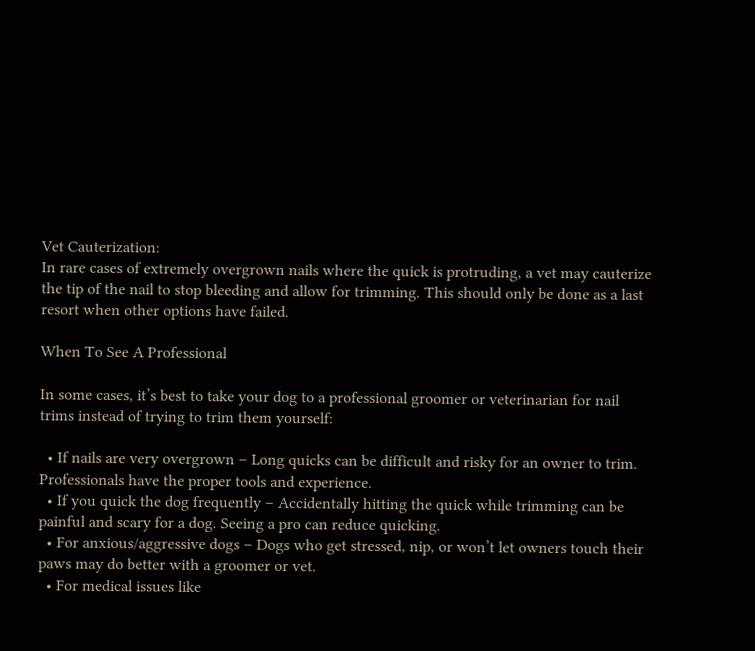Vet Cauterization:
In rare cases of extremely overgrown nails where the quick is protruding, a vet may cauterize the tip of the nail to stop bleeding and allow for trimming. This should only be done as a last resort when other options have failed.

When To See A Professional

In some cases, it’s best to take your dog to a professional groomer or veterinarian for nail trims instead of trying to trim them yourself:

  • If nails are very overgrown – Long quicks can be difficult and risky for an owner to trim. Professionals have the proper tools and experience.
  • If you quick the dog frequently – Accidentally hitting the quick while trimming can be painful and scary for a dog. Seeing a pro can reduce quicking.
  • For anxious/aggressive dogs – Dogs who get stressed, nip, or won’t let owners touch their paws may do better with a groomer or vet.
  • For medical issues like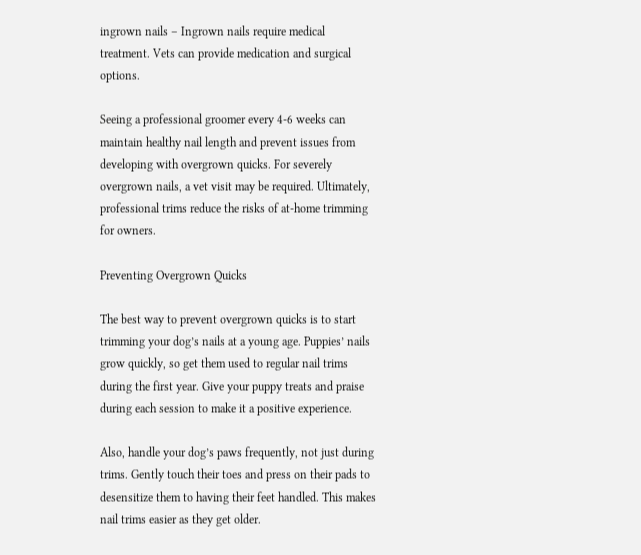ingrown nails – Ingrown nails require medical treatment. Vets can provide medication and surgical options.

Seeing a professional groomer every 4-6 weeks can maintain healthy nail length and prevent issues from developing with overgrown quicks. For severely overgrown nails, a vet visit may be required. Ultimately, professional trims reduce the risks of at-home trimming for owners.

Preventing Overgrown Quicks

The best way to prevent overgrown quicks is to start trimming your dog’s nails at a young age. Puppies’ nails grow quickly, so get them used to regular nail trims during the first year. Give your puppy treats and praise during each session to make it a positive experience.

Also, handle your dog’s paws frequently, not just during trims. Gently touch their toes and press on their pads to desensitize them to having their feet handled. This makes nail trims easier as they get older.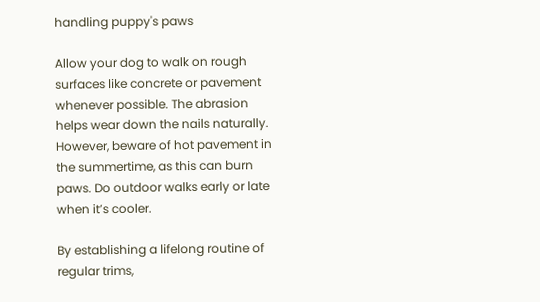handling puppy's paws

Allow your dog to walk on rough surfaces like concrete or pavement whenever possible. The abrasion helps wear down the nails naturally. However, beware of hot pavement in the summertime, as this can burn paws. Do outdoor walks early or late when it’s cooler.

By establishing a lifelong routine of regular trims,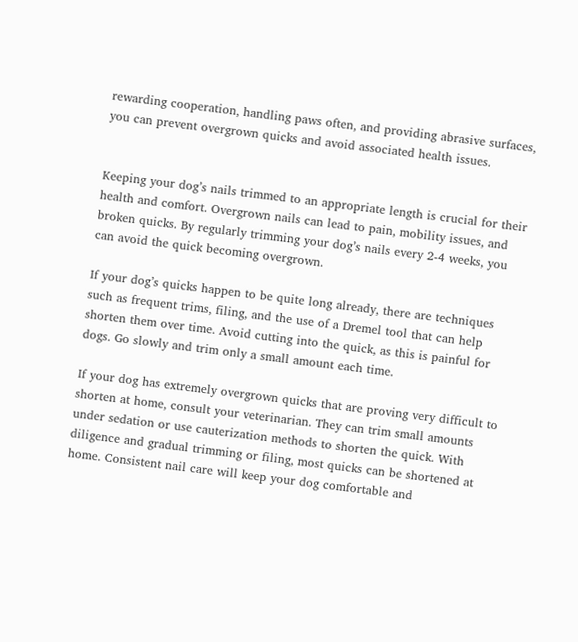rewarding cooperation, handling paws often, and providing abrasive surfaces, you can prevent overgrown quicks and avoid associated health issues.


Keeping your dog’s nails trimmed to an appropriate length is crucial for their health and comfort. Overgrown nails can lead to pain, mobility issues, and broken quicks. By regularly trimming your dog’s nails every 2-4 weeks, you can avoid the quick becoming overgrown.

If your dog’s quicks happen to be quite long already, there are techniques such as frequent trims, filing, and the use of a Dremel tool that can help shorten them over time. Avoid cutting into the quick, as this is painful for dogs. Go slowly and trim only a small amount each time.

If your dog has extremely overgrown quicks that are proving very difficult to shorten at home, consult your veterinarian. They can trim small amounts under sedation or use cauterization methods to shorten the quick. With diligence and gradual trimming or filing, most quicks can be shortened at home. Consistent nail care will keep your dog comfortable and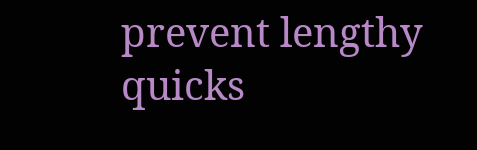prevent lengthy quicks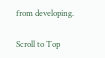from developing.

Scroll to Top